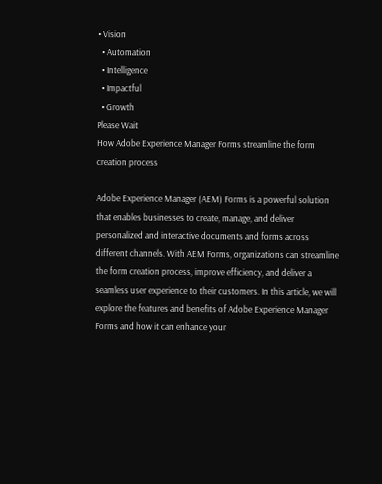• Vision
  • Automation
  • Intelligence
  • Impactful
  • Growth
Please Wait
How Adobe Experience Manager Forms streamline the form creation process

Adobe Experience Manager (AEM) Forms is a powerful solution that enables businesses to create, manage, and deliver personalized and interactive documents and forms across different channels. With AEM Forms, organizations can streamline the form creation process, improve efficiency, and deliver a seamless user experience to their customers. In this article, we will explore the features and benefits of Adobe Experience Manager Forms and how it can enhance your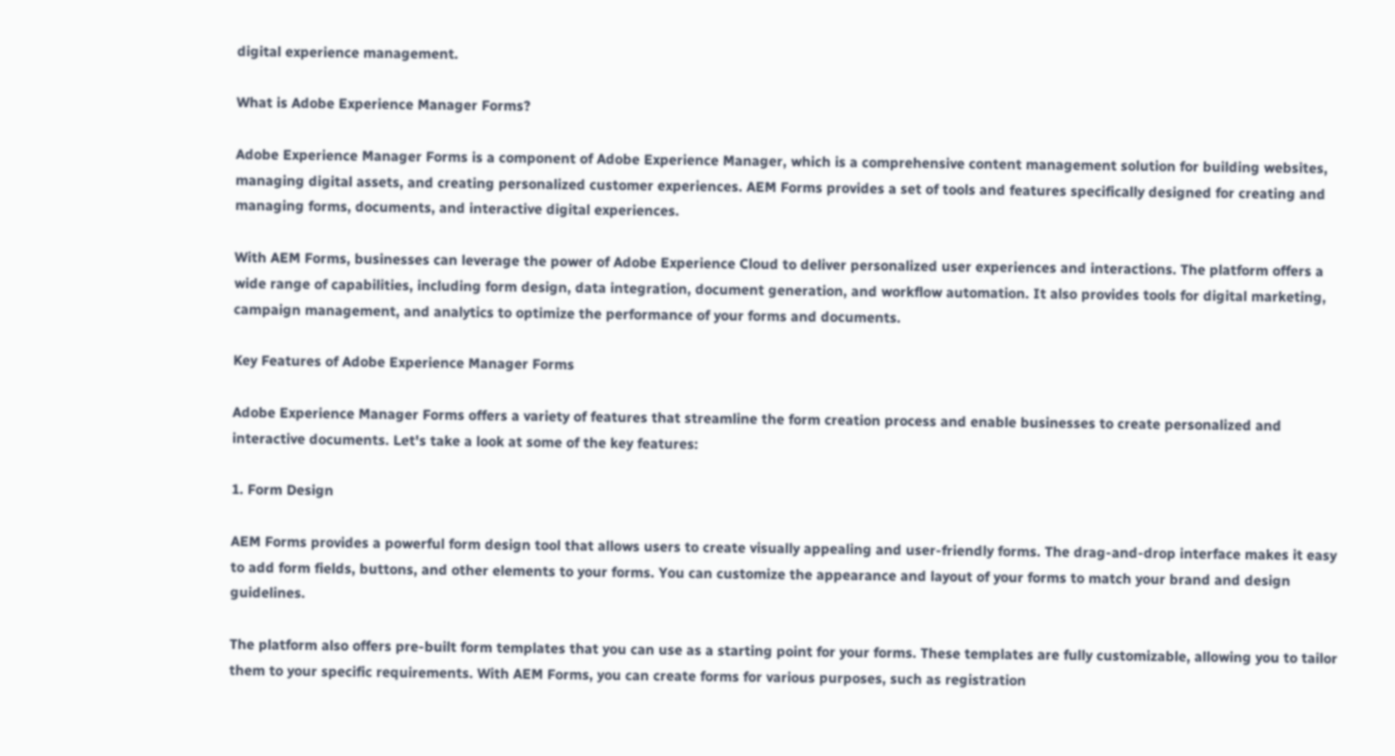digital experience management.

What is Adobe Experience Manager Forms?

Adobe Experience Manager Forms is a component of Adobe Experience Manager, which is a comprehensive content management solution for building websites, managing digital assets, and creating personalized customer experiences. AEM Forms provides a set of tools and features specifically designed for creating and managing forms, documents, and interactive digital experiences.

With AEM Forms, businesses can leverage the power of Adobe Experience Cloud to deliver personalized user experiences and interactions. The platform offers a wide range of capabilities, including form design, data integration, document generation, and workflow automation. It also provides tools for digital marketing, campaign management, and analytics to optimize the performance of your forms and documents.

Key Features of Adobe Experience Manager Forms

Adobe Experience Manager Forms offers a variety of features that streamline the form creation process and enable businesses to create personalized and interactive documents. Let's take a look at some of the key features:

1. Form Design

AEM Forms provides a powerful form design tool that allows users to create visually appealing and user-friendly forms. The drag-and-drop interface makes it easy to add form fields, buttons, and other elements to your forms. You can customize the appearance and layout of your forms to match your brand and design guidelines.

The platform also offers pre-built form templates that you can use as a starting point for your forms. These templates are fully customizable, allowing you to tailor them to your specific requirements. With AEM Forms, you can create forms for various purposes, such as registration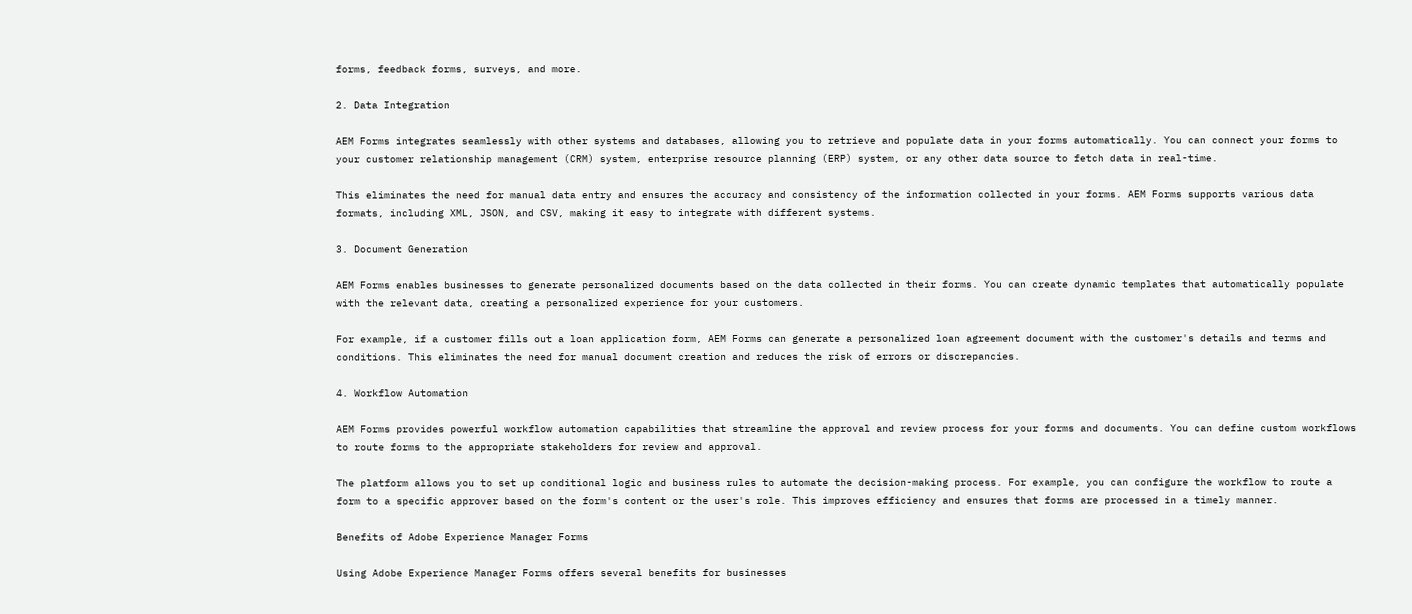forms, feedback forms, surveys, and more.

2. Data Integration

AEM Forms integrates seamlessly with other systems and databases, allowing you to retrieve and populate data in your forms automatically. You can connect your forms to your customer relationship management (CRM) system, enterprise resource planning (ERP) system, or any other data source to fetch data in real-time.

This eliminates the need for manual data entry and ensures the accuracy and consistency of the information collected in your forms. AEM Forms supports various data formats, including XML, JSON, and CSV, making it easy to integrate with different systems.

3. Document Generation

AEM Forms enables businesses to generate personalized documents based on the data collected in their forms. You can create dynamic templates that automatically populate with the relevant data, creating a personalized experience for your customers.

For example, if a customer fills out a loan application form, AEM Forms can generate a personalized loan agreement document with the customer's details and terms and conditions. This eliminates the need for manual document creation and reduces the risk of errors or discrepancies.

4. Workflow Automation

AEM Forms provides powerful workflow automation capabilities that streamline the approval and review process for your forms and documents. You can define custom workflows to route forms to the appropriate stakeholders for review and approval.

The platform allows you to set up conditional logic and business rules to automate the decision-making process. For example, you can configure the workflow to route a form to a specific approver based on the form's content or the user's role. This improves efficiency and ensures that forms are processed in a timely manner.

Benefits of Adobe Experience Manager Forms

Using Adobe Experience Manager Forms offers several benefits for businesses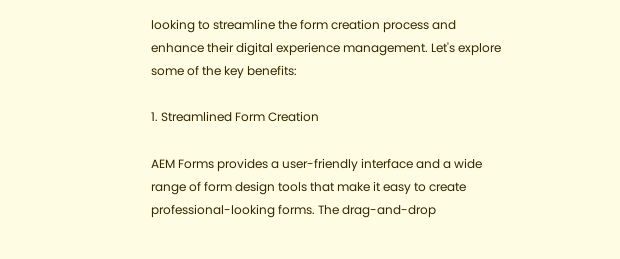looking to streamline the form creation process and enhance their digital experience management. Let's explore some of the key benefits:

1. Streamlined Form Creation

AEM Forms provides a user-friendly interface and a wide range of form design tools that make it easy to create professional-looking forms. The drag-and-drop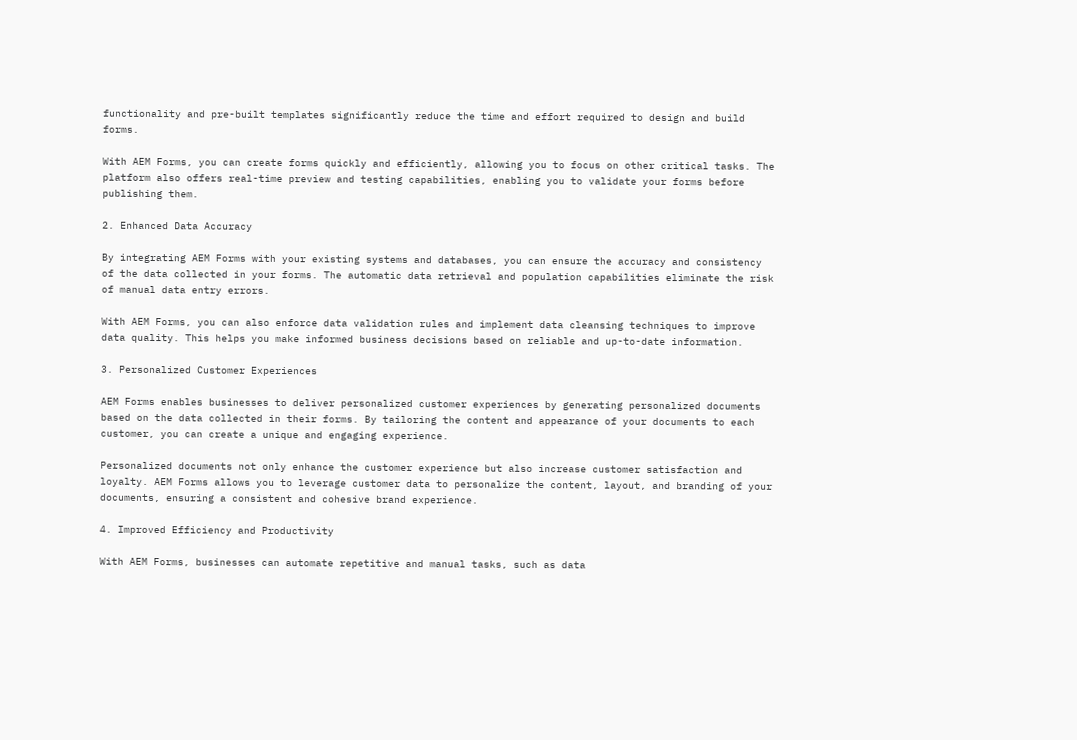functionality and pre-built templates significantly reduce the time and effort required to design and build forms.

With AEM Forms, you can create forms quickly and efficiently, allowing you to focus on other critical tasks. The platform also offers real-time preview and testing capabilities, enabling you to validate your forms before publishing them.

2. Enhanced Data Accuracy

By integrating AEM Forms with your existing systems and databases, you can ensure the accuracy and consistency of the data collected in your forms. The automatic data retrieval and population capabilities eliminate the risk of manual data entry errors.

With AEM Forms, you can also enforce data validation rules and implement data cleansing techniques to improve data quality. This helps you make informed business decisions based on reliable and up-to-date information.

3. Personalized Customer Experiences

AEM Forms enables businesses to deliver personalized customer experiences by generating personalized documents based on the data collected in their forms. By tailoring the content and appearance of your documents to each customer, you can create a unique and engaging experience.

Personalized documents not only enhance the customer experience but also increase customer satisfaction and loyalty. AEM Forms allows you to leverage customer data to personalize the content, layout, and branding of your documents, ensuring a consistent and cohesive brand experience.

4. Improved Efficiency and Productivity

With AEM Forms, businesses can automate repetitive and manual tasks, such as data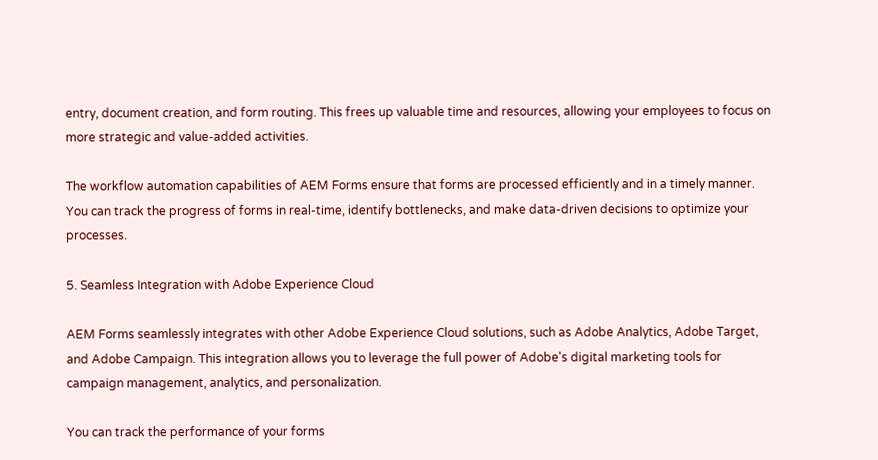entry, document creation, and form routing. This frees up valuable time and resources, allowing your employees to focus on more strategic and value-added activities.

The workflow automation capabilities of AEM Forms ensure that forms are processed efficiently and in a timely manner. You can track the progress of forms in real-time, identify bottlenecks, and make data-driven decisions to optimize your processes.

5. Seamless Integration with Adobe Experience Cloud

AEM Forms seamlessly integrates with other Adobe Experience Cloud solutions, such as Adobe Analytics, Adobe Target, and Adobe Campaign. This integration allows you to leverage the full power of Adobe's digital marketing tools for campaign management, analytics, and personalization.

You can track the performance of your forms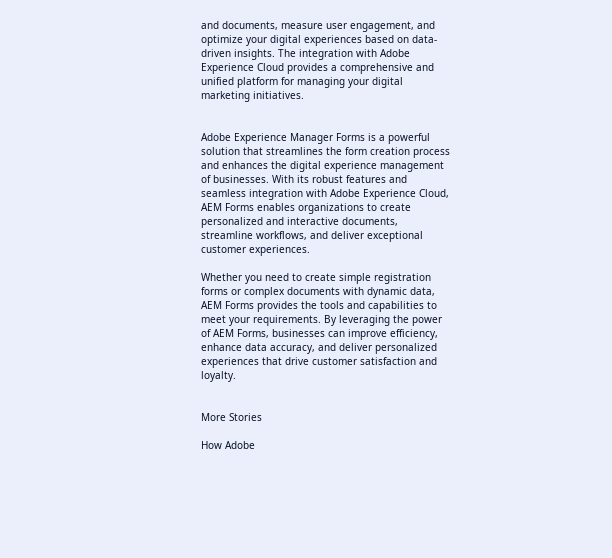and documents, measure user engagement, and optimize your digital experiences based on data-driven insights. The integration with Adobe Experience Cloud provides a comprehensive and unified platform for managing your digital marketing initiatives.


Adobe Experience Manager Forms is a powerful solution that streamlines the form creation process and enhances the digital experience management of businesses. With its robust features and seamless integration with Adobe Experience Cloud, AEM Forms enables organizations to create personalized and interactive documents, streamline workflows, and deliver exceptional customer experiences.

Whether you need to create simple registration forms or complex documents with dynamic data, AEM Forms provides the tools and capabilities to meet your requirements. By leveraging the power of AEM Forms, businesses can improve efficiency, enhance data accuracy, and deliver personalized experiences that drive customer satisfaction and loyalty.


More Stories

How Adobe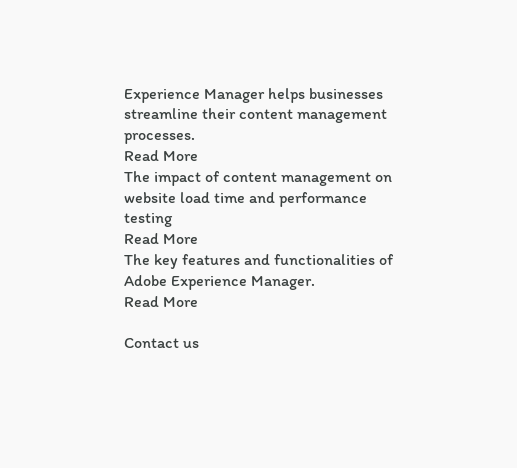Experience Manager helps businesses streamline their content management processes.
Read More
The impact of content management on website load time and performance testing
Read More
The key features and functionalities of Adobe Experience Manager.
Read More

Contact us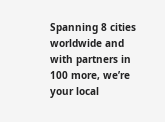Spanning 8 cities worldwide and with partners in 100 more, we’re your local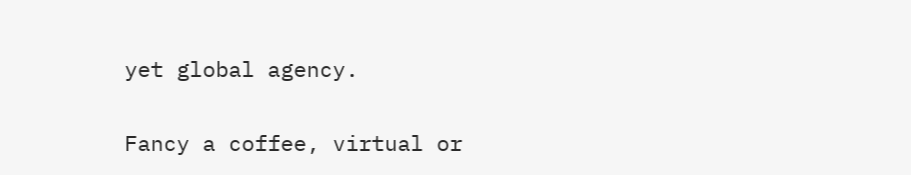yet global agency.

Fancy a coffee, virtual or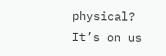physical? It’s on us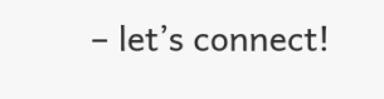– let’s connect!